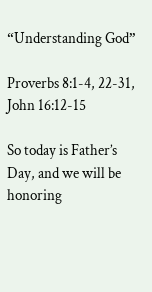“Understanding God”

Proverbs 8:1-4, 22-31, John 16:12-15

So today is Father’s Day, and we will be honoring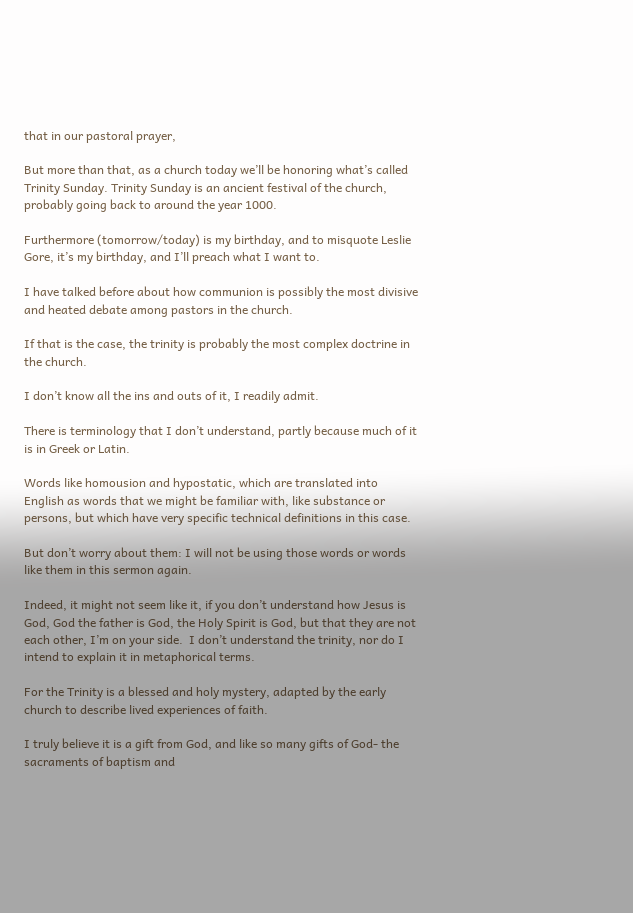that in our pastoral prayer,

But more than that, as a church today we’ll be honoring what’s called Trinity Sunday. Trinity Sunday is an ancient festival of the church, probably going back to around the year 1000.

Furthermore (tomorrow/today) is my birthday, and to misquote Leslie Gore, it’s my birthday, and I’ll preach what I want to.

I have talked before about how communion is possibly the most divisive and heated debate among pastors in the church.

If that is the case, the trinity is probably the most complex doctrine in the church.

I don’t know all the ins and outs of it, I readily admit.

There is terminology that I don’t understand, partly because much of it is in Greek or Latin.

Words like homousion and hypostatic, which are translated into English as words that we might be familiar with, like substance or persons, but which have very specific technical definitions in this case.

But don’t worry about them: I will not be using those words or words like them in this sermon again.

Indeed, it might not seem like it, if you don’t understand how Jesus is God, God the father is God, the Holy Spirit is God, but that they are not each other, I’m on your side.  I don’t understand the trinity, nor do I intend to explain it in metaphorical terms.

For the Trinity is a blessed and holy mystery, adapted by the early church to describe lived experiences of faith.

I truly believe it is a gift from God, and like so many gifts of God- the sacraments of baptism and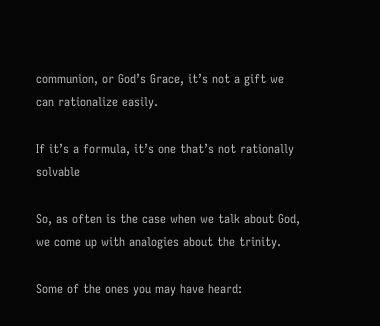communion, or God’s Grace, it’s not a gift we can rationalize easily.

If it’s a formula, it’s one that’s not rationally solvable

So, as often is the case when we talk about God, we come up with analogies about the trinity.

Some of the ones you may have heard: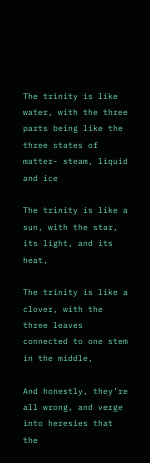The trinity is like water, with the three parts being like the three states of matter- steam, liquid and ice

The trinity is like a sun, with the star, its light, and its heat,

The trinity is like a clover, with the three leaves connected to one stem in the middle,

And honestly, they’re all wrong, and verge into heresies that the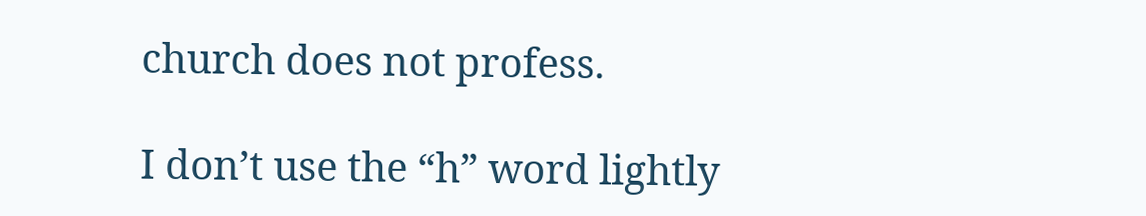church does not profess.

I don’t use the “h” word lightly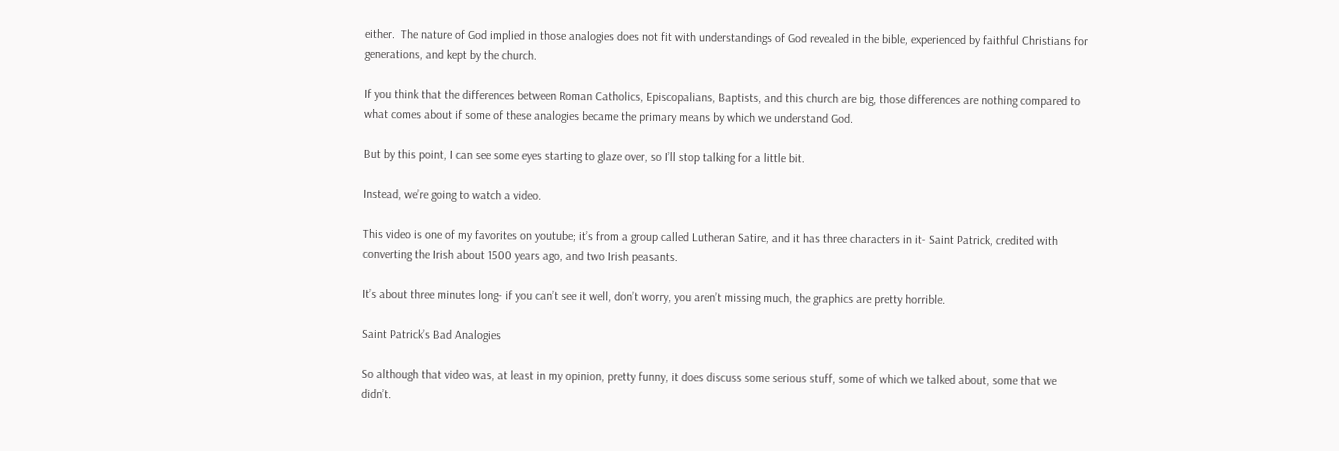either.  The nature of God implied in those analogies does not fit with understandings of God revealed in the bible, experienced by faithful Christians for generations, and kept by the church.

If you think that the differences between Roman Catholics, Episcopalians, Baptists, and this church are big, those differences are nothing compared to what comes about if some of these analogies became the primary means by which we understand God.

But by this point, I can see some eyes starting to glaze over, so I’ll stop talking for a little bit.

Instead, we’re going to watch a video.

This video is one of my favorites on youtube; it’s from a group called Lutheran Satire, and it has three characters in it- Saint Patrick, credited with converting the Irish about 1500 years ago, and two Irish peasants.

It’s about three minutes long- if you can’t see it well, don’t worry, you aren’t missing much, the graphics are pretty horrible.

Saint Patrick’s Bad Analogies

So although that video was, at least in my opinion, pretty funny, it does discuss some serious stuff, some of which we talked about, some that we didn’t.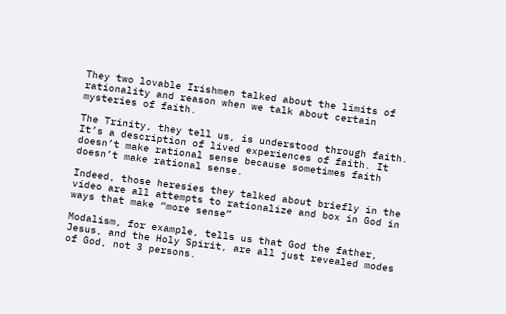They two lovable Irishmen talked about the limits of rationality and reason when we talk about certain mysteries of faith.

The Trinity, they tell us, is understood through faith.  It’s a description of lived experiences of faith. It doesn’t make rational sense because sometimes faith doesn’t make rational sense.

Indeed, those heresies they talked about briefly in the video are all attempts to rationalize and box in God in ways that make “more sense”

Modalism, for example, tells us that God the father, Jesus, and the Holy Spirit, are all just revealed modes of God, not 3 persons.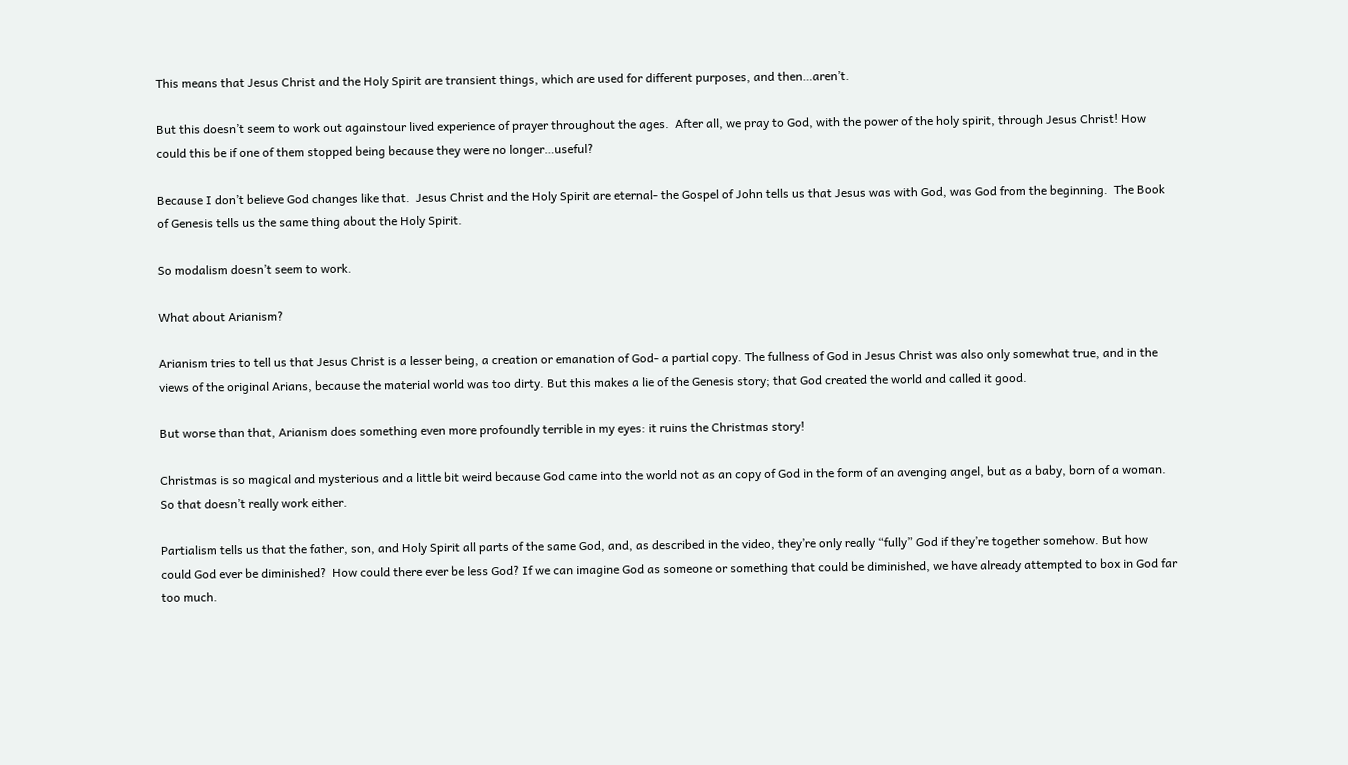This means that Jesus Christ and the Holy Spirit are transient things, which are used for different purposes, and then…aren’t.

But this doesn’t seem to work out againstour lived experience of prayer throughout the ages.  After all, we pray to God, with the power of the holy spirit, through Jesus Christ! How could this be if one of them stopped being because they were no longer…useful?

Because I don’t believe God changes like that.  Jesus Christ and the Holy Spirit are eternal- the Gospel of John tells us that Jesus was with God, was God from the beginning.  The Book of Genesis tells us the same thing about the Holy Spirit.

So modalism doesn’t seem to work.

What about Arianism?

Arianism tries to tell us that Jesus Christ is a lesser being, a creation or emanation of God- a partial copy. The fullness of God in Jesus Christ was also only somewhat true, and in the views of the original Arians, because the material world was too dirty. But this makes a lie of the Genesis story; that God created the world and called it good.

But worse than that, Arianism does something even more profoundly terrible in my eyes: it ruins the Christmas story!

Christmas is so magical and mysterious and a little bit weird because God came into the world not as an copy of God in the form of an avenging angel, but as a baby, born of a woman.  So that doesn’t really work either.

Partialism tells us that the father, son, and Holy Spirit all parts of the same God, and, as described in the video, they’re only really “fully” God if they’re together somehow. But how could God ever be diminished?  How could there ever be less God? If we can imagine God as someone or something that could be diminished, we have already attempted to box in God far too much.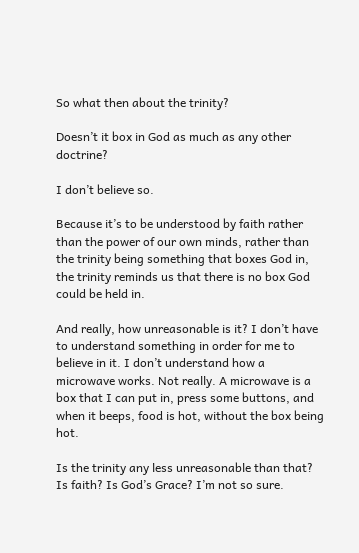So what then about the trinity?

Doesn’t it box in God as much as any other doctrine?

I don’t believe so.

Because it’s to be understood by faith rather than the power of our own minds, rather than the trinity being something that boxes God in, the trinity reminds us that there is no box God could be held in.

And really, how unreasonable is it? I don’t have to understand something in order for me to believe in it. I don’t understand how a microwave works. Not really. A microwave is a box that I can put in, press some buttons, and when it beeps, food is hot, without the box being hot.

Is the trinity any less unreasonable than that? Is faith? Is God’s Grace? I’m not so sure.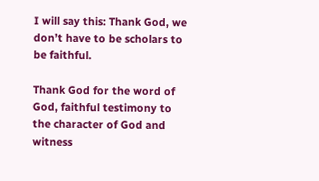I will say this: Thank God, we don’t have to be scholars to be faithful.

Thank God for the word of God, faithful testimony to the character of God and witness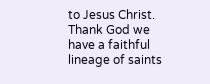to Jesus Christ. Thank God we have a faithful lineage of saints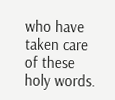who have taken care of these holy words.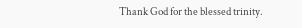Thank God for the blessed trinity.